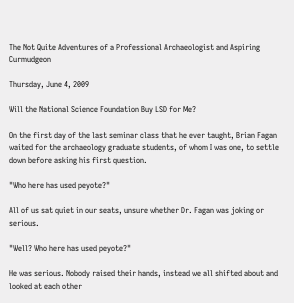The Not Quite Adventures of a Professional Archaeologist and Aspiring Curmudgeon

Thursday, June 4, 2009

Will the National Science Foundation Buy LSD for Me?

On the first day of the last seminar class that he ever taught, Brian Fagan waited for the archaeology graduate students, of whom I was one, to settle down before asking his first question.

"Who here has used peyote?"

All of us sat quiet in our seats, unsure whether Dr. Fagan was joking or serious.

"Well? Who here has used peyote?"

He was serious. Nobody raised their hands, instead we all shifted about and looked at each other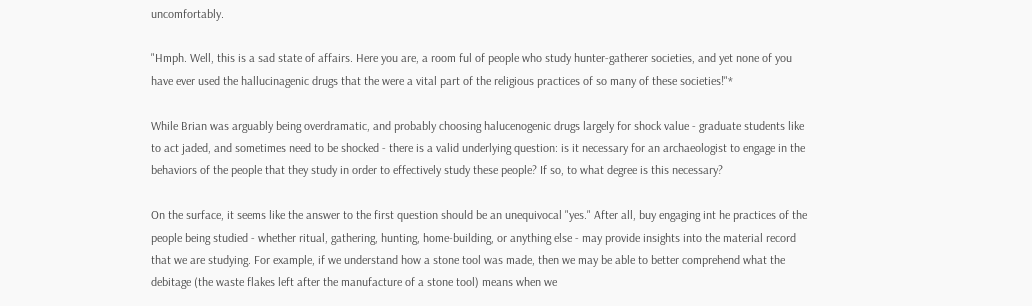uncomfortably.

"Hmph. Well, this is a sad state of affairs. Here you are, a room ful of people who study hunter-gatherer societies, and yet none of you have ever used the hallucinagenic drugs that the were a vital part of the religious practices of so many of these societies!"*

While Brian was arguably being overdramatic, and probably choosing halucenogenic drugs largely for shock value - graduate students like to act jaded, and sometimes need to be shocked - there is a valid underlying question: is it necessary for an archaeologist to engage in the behaviors of the people that they study in order to effectively study these people? If so, to what degree is this necessary?

On the surface, it seems like the answer to the first question should be an unequivocal "yes." After all, buy engaging int he practices of the people being studied - whether ritual, gathering, hunting, home-building, or anything else - may provide insights into the material record that we are studying. For example, if we understand how a stone tool was made, then we may be able to better comprehend what the debitage (the waste flakes left after the manufacture of a stone tool) means when we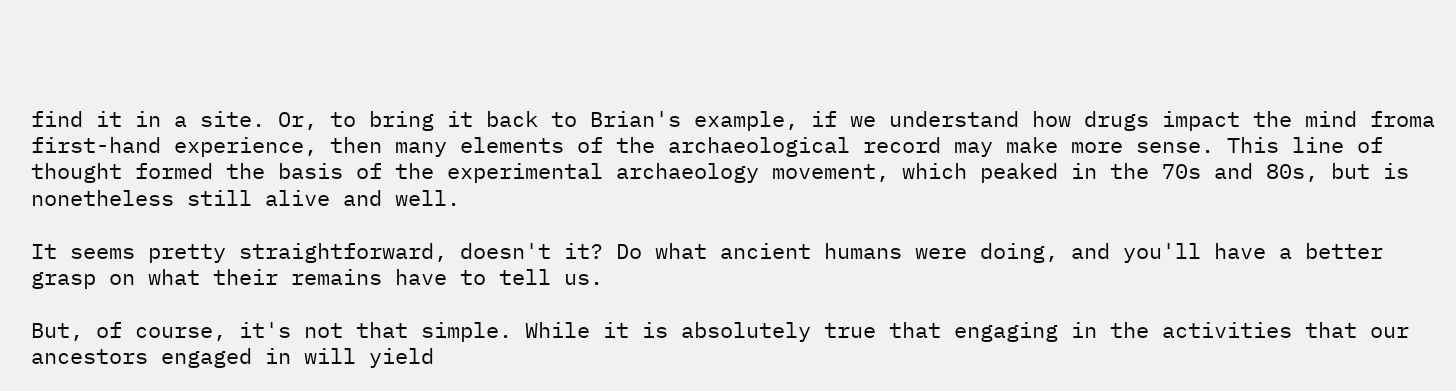find it in a site. Or, to bring it back to Brian's example, if we understand how drugs impact the mind froma first-hand experience, then many elements of the archaeological record may make more sense. This line of thought formed the basis of the experimental archaeology movement, which peaked in the 70s and 80s, but is nonetheless still alive and well.

It seems pretty straightforward, doesn't it? Do what ancient humans were doing, and you'll have a better grasp on what their remains have to tell us.

But, of course, it's not that simple. While it is absolutely true that engaging in the activities that our ancestors engaged in will yield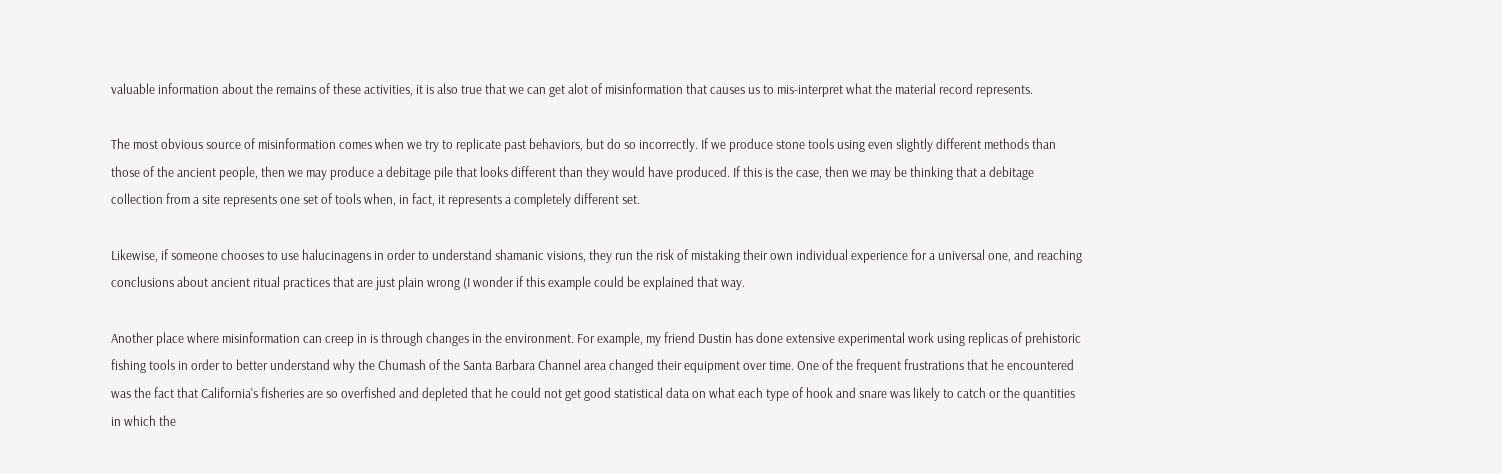valuable information about the remains of these activities, it is also true that we can get alot of misinformation that causes us to mis-interpret what the material record represents.

The most obvious source of misinformation comes when we try to replicate past behaviors, but do so incorrectly. If we produce stone tools using even slightly different methods than those of the ancient people, then we may produce a debitage pile that looks different than they would have produced. If this is the case, then we may be thinking that a debitage collection from a site represents one set of tools when, in fact, it represents a completely different set.

Likewise, if someone chooses to use halucinagens in order to understand shamanic visions, they run the risk of mistaking their own individual experience for a universal one, and reaching conclusions about ancient ritual practices that are just plain wrong (I wonder if this example could be explained that way.

Another place where misinformation can creep in is through changes in the environment. For example, my friend Dustin has done extensive experimental work using replicas of prehistoric fishing tools in order to better understand why the Chumash of the Santa Barbara Channel area changed their equipment over time. One of the frequent frustrations that he encountered was the fact that California's fisheries are so overfished and depleted that he could not get good statistical data on what each type of hook and snare was likely to catch or the quantities in which the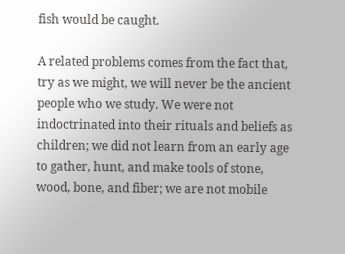fish would be caught.

A related problems comes from the fact that, try as we might, we will never be the ancient people who we study. We were not indoctrinated into their rituals and beliefs as children; we did not learn from an early age to gather, hunt, and make tools of stone, wood, bone, and fiber; we are not mobile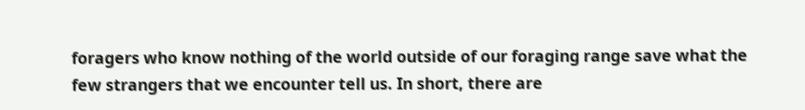foragers who know nothing of the world outside of our foraging range save what the few strangers that we encounter tell us. In short, there are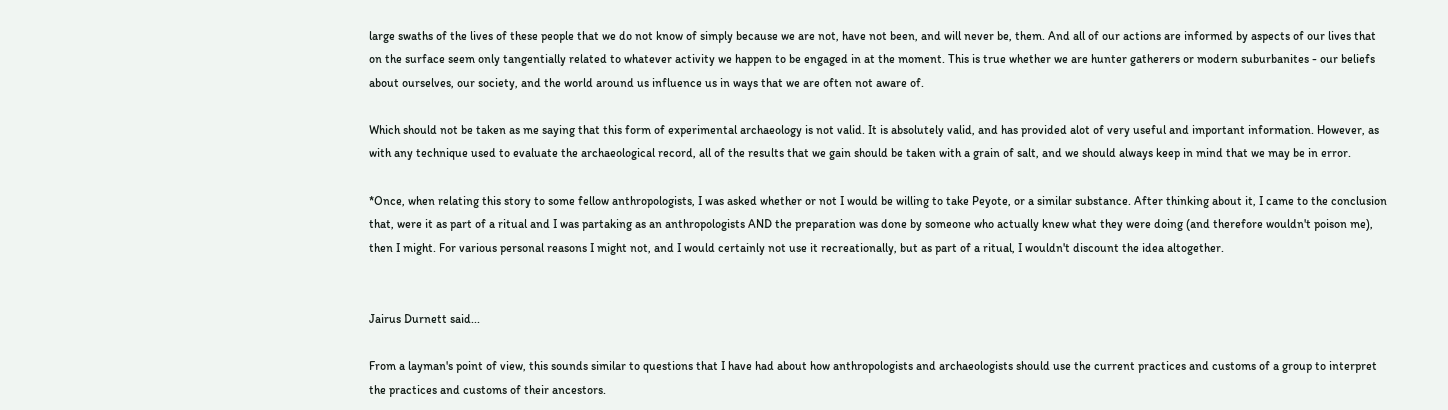large swaths of the lives of these people that we do not know of simply because we are not, have not been, and will never be, them. And all of our actions are informed by aspects of our lives that on the surface seem only tangentially related to whatever activity we happen to be engaged in at the moment. This is true whether we are hunter gatherers or modern suburbanites - our beliefs about ourselves, our society, and the world around us influence us in ways that we are often not aware of.

Which should not be taken as me saying that this form of experimental archaeology is not valid. It is absolutely valid, and has provided alot of very useful and important information. However, as with any technique used to evaluate the archaeological record, all of the results that we gain should be taken with a grain of salt, and we should always keep in mind that we may be in error.

*Once, when relating this story to some fellow anthropologists, I was asked whether or not I would be willing to take Peyote, or a similar substance. After thinking about it, I came to the conclusion that, were it as part of a ritual and I was partaking as an anthropologists AND the preparation was done by someone who actually knew what they were doing (and therefore wouldn't poison me), then I might. For various personal reasons I might not, and I would certainly not use it recreationally, but as part of a ritual, I wouldn't discount the idea altogether.


Jairus Durnett said...

From a layman's point of view, this sounds similar to questions that I have had about how anthropologists and archaeologists should use the current practices and customs of a group to interpret the practices and customs of their ancestors.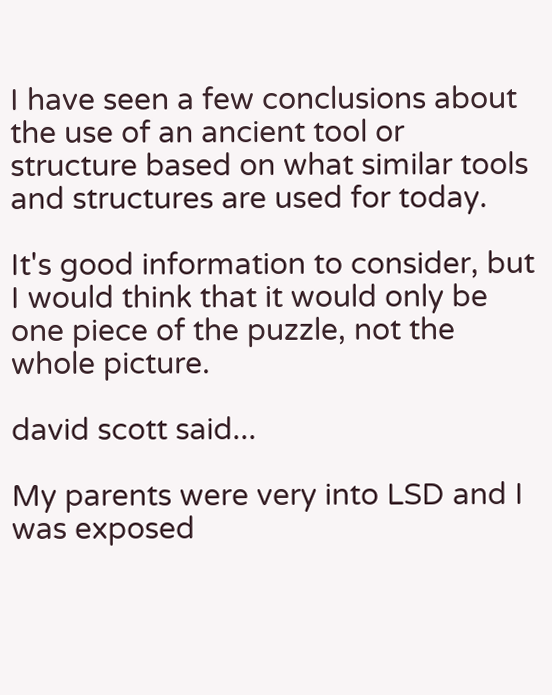I have seen a few conclusions about the use of an ancient tool or structure based on what similar tools and structures are used for today.

It's good information to consider, but I would think that it would only be one piece of the puzzle, not the whole picture.

david scott said...

My parents were very into LSD and I was exposed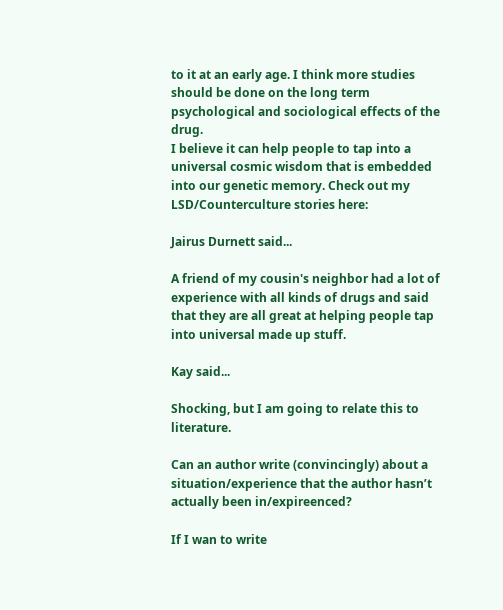to it at an early age. I think more studies should be done on the long term psychological and sociological effects of the drug.
I believe it can help people to tap into a universal cosmic wisdom that is embedded into our genetic memory. Check out my LSD/Counterculture stories here:

Jairus Durnett said...

A friend of my cousin's neighbor had a lot of experience with all kinds of drugs and said that they are all great at helping people tap into universal made up stuff.

Kay said...

Shocking, but I am going to relate this to literature.

Can an author write (convincingly) about a situation/experience that the author hasn’t actually been in/expireenced?

If I wan to write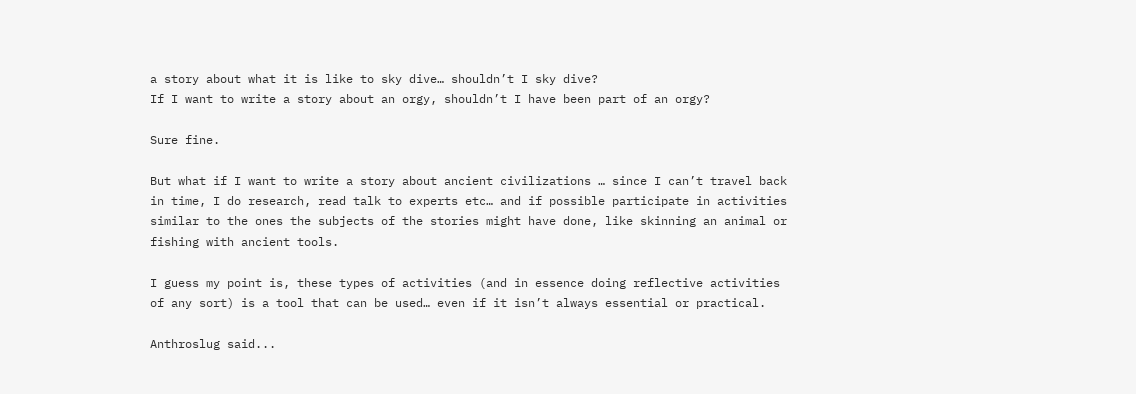a story about what it is like to sky dive… shouldn’t I sky dive?
If I want to write a story about an orgy, shouldn’t I have been part of an orgy?

Sure fine.

But what if I want to write a story about ancient civilizations … since I can’t travel back in time, I do research, read talk to experts etc… and if possible participate in activities similar to the ones the subjects of the stories might have done, like skinning an animal or fishing with ancient tools.

I guess my point is, these types of activities (and in essence doing reflective activities of any sort) is a tool that can be used… even if it isn’t always essential or practical.

Anthroslug said...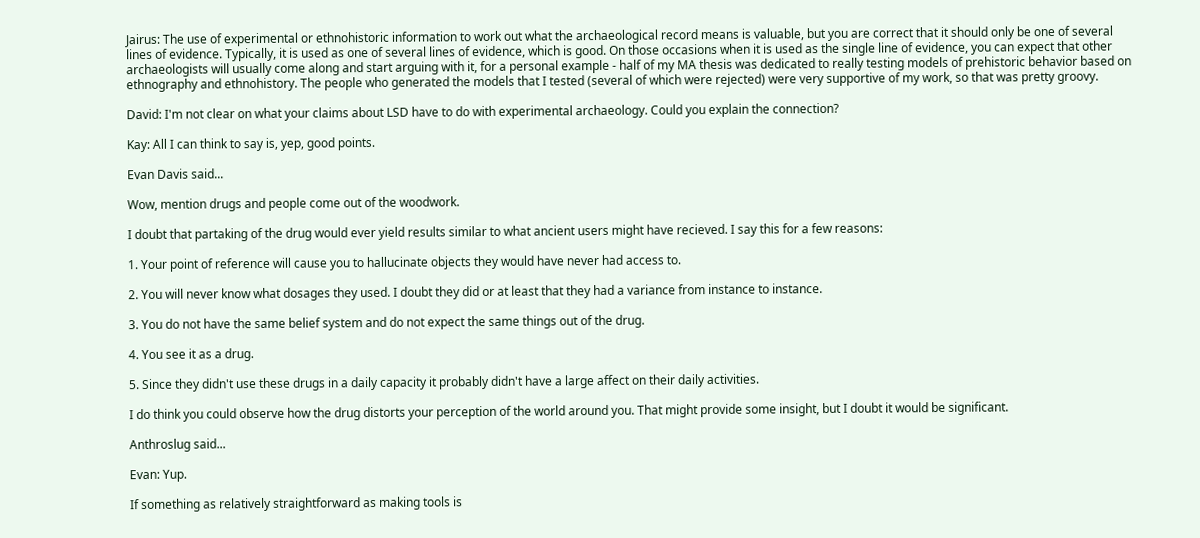Jairus: The use of experimental or ethnohistoric information to work out what the archaeological record means is valuable, but you are correct that it should only be one of several lines of evidence. Typically, it is used as one of several lines of evidence, which is good. On those occasions when it is used as the single line of evidence, you can expect that other archaeologists will usually come along and start arguing with it, for a personal example - half of my MA thesis was dedicated to really testing models of prehistoric behavior based on ethnography and ethnohistory. The people who generated the models that I tested (several of which were rejected) were very supportive of my work, so that was pretty groovy.

David: I'm not clear on what your claims about LSD have to do with experimental archaeology. Could you explain the connection?

Kay: All I can think to say is, yep, good points.

Evan Davis said...

Wow, mention drugs and people come out of the woodwork.

I doubt that partaking of the drug would ever yield results similar to what ancient users might have recieved. I say this for a few reasons:

1. Your point of reference will cause you to hallucinate objects they would have never had access to.

2. You will never know what dosages they used. I doubt they did or at least that they had a variance from instance to instance.

3. You do not have the same belief system and do not expect the same things out of the drug.

4. You see it as a drug.

5. Since they didn't use these drugs in a daily capacity it probably didn't have a large affect on their daily activities.

I do think you could observe how the drug distorts your perception of the world around you. That might provide some insight, but I doubt it would be significant.

Anthroslug said...

Evan: Yup.

If something as relatively straightforward as making tools is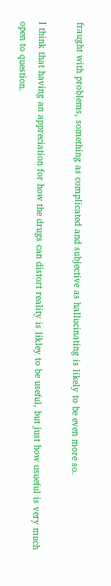fraught with problems, something as complicated and subjective as hallucinating is likely to be even more so.

I think that having an appreciation for how the drugs can distort reality is likley to be useful, but just how usueful is very much open to question.